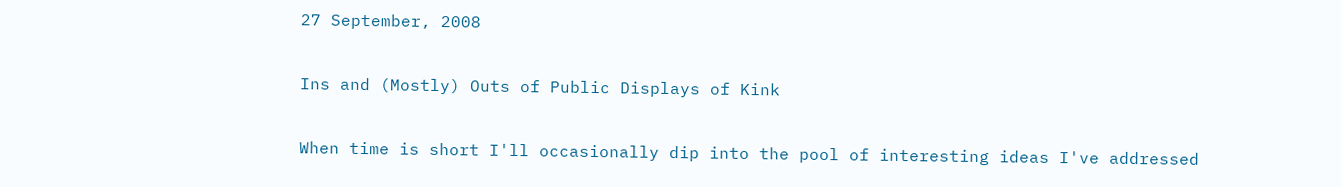27 September, 2008

Ins and (Mostly) Outs of Public Displays of Kink

When time is short I'll occasionally dip into the pool of interesting ideas I've addressed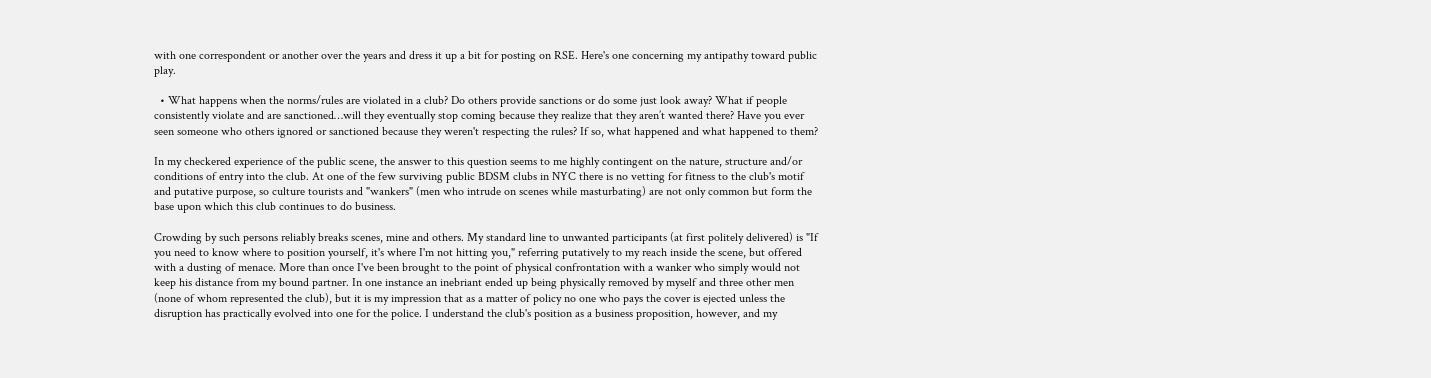with one correspondent or another over the years and dress it up a bit for posting on RSE. Here's one concerning my antipathy toward public play.

  • What happens when the norms/rules are violated in a club? Do others provide sanctions or do some just look away? What if people consistently violate and are sanctioned…will they eventually stop coming because they realize that they aren’t wanted there? Have you ever seen someone who others ignored or sanctioned because they weren't respecting the rules? If so, what happened and what happened to them?

In my checkered experience of the public scene, the answer to this question seems to me highly contingent on the nature, structure and/or conditions of entry into the club. At one of the few surviving public BDSM clubs in NYC there is no vetting for fitness to the club's motif and putative purpose, so culture tourists and "wankers" (men who intrude on scenes while masturbating) are not only common but form the base upon which this club continues to do business.

Crowding by such persons reliably breaks scenes, mine and others. My standard line to unwanted participants (at first politely delivered) is "If you need to know where to position yourself, it's where I'm not hitting you," referring putatively to my reach inside the scene, but offered with a dusting of menace. More than once I've been brought to the point of physical confrontation with a wanker who simply would not keep his distance from my bound partner. In one instance an inebriant ended up being physically removed by myself and three other men (none of whom represented the club), but it is my impression that as a matter of policy no one who pays the cover is ejected unless the disruption has practically evolved into one for the police. I understand the club's position as a business proposition, however, and my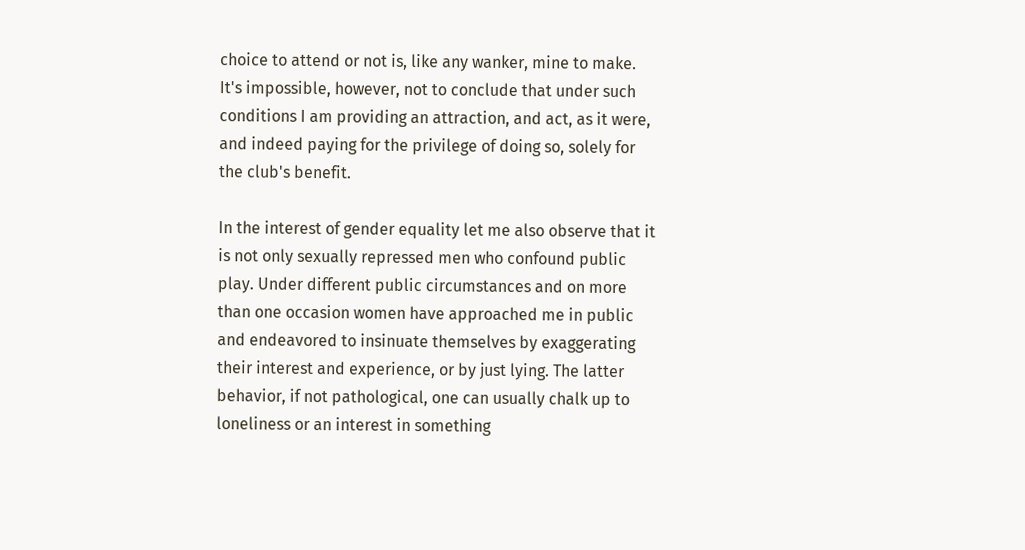choice to attend or not is, like any wanker, mine to make. It's impossible, however, not to conclude that under such conditions I am providing an attraction, and act, as it were, and indeed paying for the privilege of doing so, solely for the club's benefit.

In the interest of gender equality let me also observe that it is not only sexually repressed men who confound public play. Under different public circumstances and on more than one occasion women have approached me in public and endeavored to insinuate themselves by exaggerating their interest and experience, or by just lying. The latter behavior, if not pathological, one can usually chalk up to loneliness or an interest in something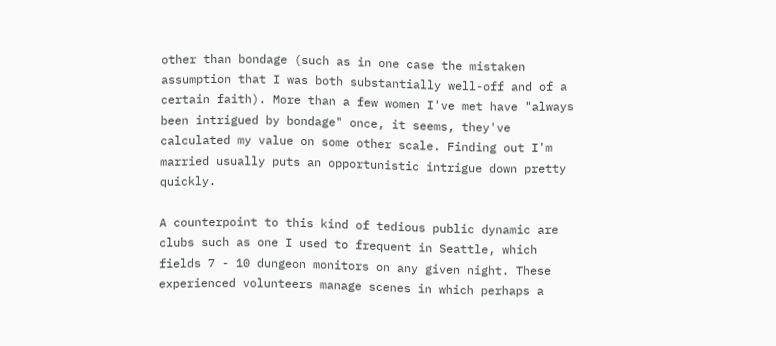other than bondage (such as in one case the mistaken assumption that I was both substantially well-off and of a certain faith). More than a few women I've met have "always been intrigued by bondage" once, it seems, they've calculated my value on some other scale. Finding out I'm married usually puts an opportunistic intrigue down pretty quickly.

A counterpoint to this kind of tedious public dynamic are clubs such as one I used to frequent in Seattle, which fields 7 - 10 dungeon monitors on any given night. These experienced volunteers manage scenes in which perhaps a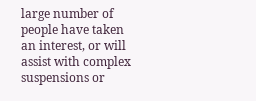large number of people have taken an interest, or will assist with complex suspensions or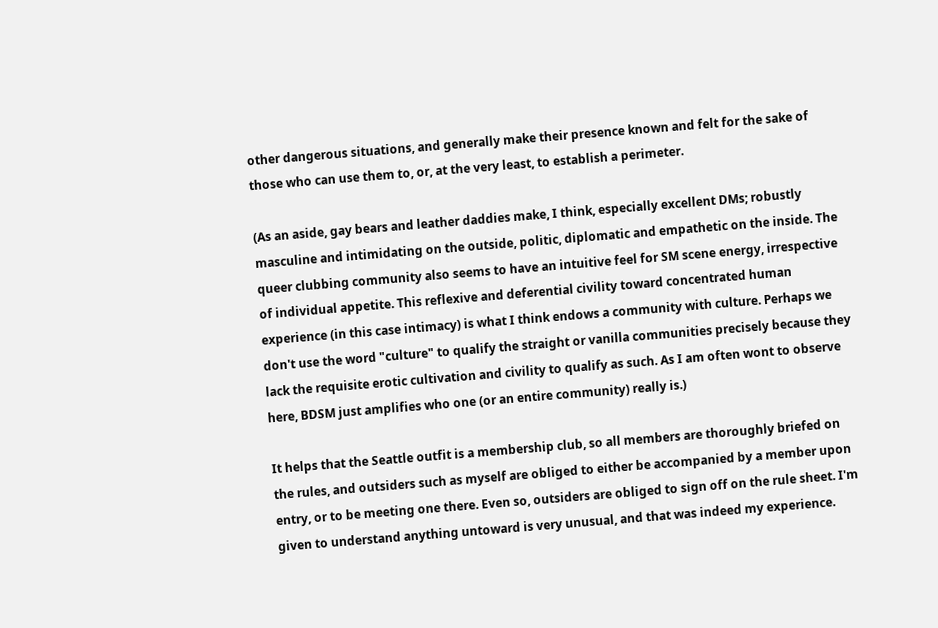other dangerous situations, and generally make their presence known and felt for the sake of those who can use them to, or, at the very least, to establish a perimeter.

(As an aside, gay bears and leather daddies make, I think, especially excellent DMs; robustly masculine and intimidating on the outside, politic, diplomatic and empathetic on the inside. The queer clubbing community also seems to have an intuitive feel for SM scene energy, irrespective of individual appetite. This reflexive and deferential civility toward concentrated human experience (in this case intimacy) is what I think endows a community with culture. Perhaps we don't use the word "culture" to qualify the straight or vanilla communities precisely because they lack the requisite erotic cultivation and civility to qualify as such. As I am often wont to observe here, BDSM just amplifies who one (or an entire community) really is.)

It helps that the Seattle outfit is a membership club, so all members are thoroughly briefed on the rules, and outsiders such as myself are obliged to either be accompanied by a member upon entry, or to be meeting one there. Even so, outsiders are obliged to sign off on the rule sheet. I'm given to understand anything untoward is very unusual, and that was indeed my experience.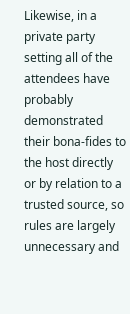Likewise, in a private party setting all of the attendees have probably demonstrated their bona-fides to the host directly or by relation to a trusted source, so rules are largely unnecessary and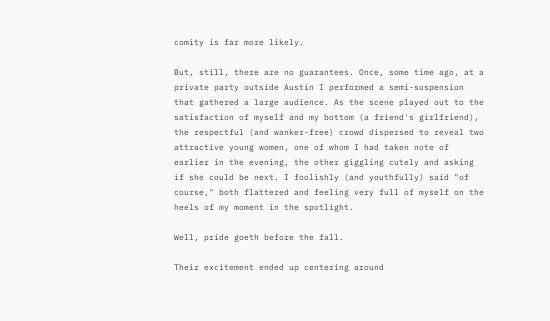comity is far more likely.

But, still, there are no guarantees. Once, some time ago, at a private party outside Austin I performed a semi-suspension that gathered a large audience. As the scene played out to the satisfaction of myself and my bottom (a friend's girlfriend), the respectful (and wanker-free) crowd dispersed to reveal two attractive young women, one of whom I had taken note of earlier in the evening, the other giggling cutely and asking if she could be next. I foolishly (and youthfully) said "of course," both flattered and feeling very full of myself on the heels of my moment in the spotlight.

Well, pride goeth before the fall.

Their excitement ended up centering around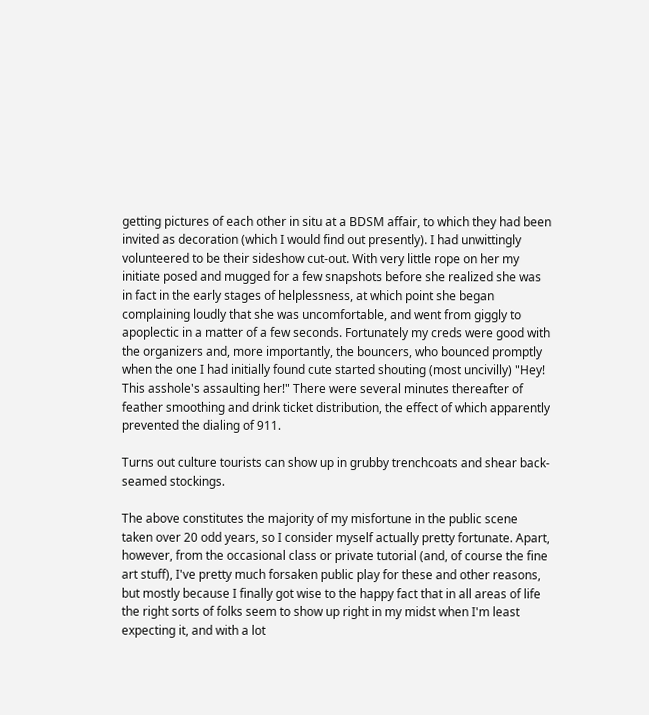getting pictures of each other in situ at a BDSM affair, to which they had been invited as decoration (which I would find out presently). I had unwittingly volunteered to be their sideshow cut-out. With very little rope on her my initiate posed and mugged for a few snapshots before she realized she was in fact in the early stages of helplessness, at which point she began complaining loudly that she was uncomfortable, and went from giggly to apoplectic in a matter of a few seconds. Fortunately my creds were good with the organizers and, more importantly, the bouncers, who bounced promptly when the one I had initially found cute started shouting (most uncivilly) "Hey! This asshole's assaulting her!" There were several minutes thereafter of feather smoothing and drink ticket distribution, the effect of which apparently prevented the dialing of 911.

Turns out culture tourists can show up in grubby trenchcoats and shear back-seamed stockings.

The above constitutes the majority of my misfortune in the public scene taken over 20 odd years, so I consider myself actually pretty fortunate. Apart, however, from the occasional class or private tutorial (and, of course the fine art stuff), I've pretty much forsaken public play for these and other reasons, but mostly because I finally got wise to the happy fact that in all areas of life the right sorts of folks seem to show up right in my midst when I'm least expecting it, and with a lot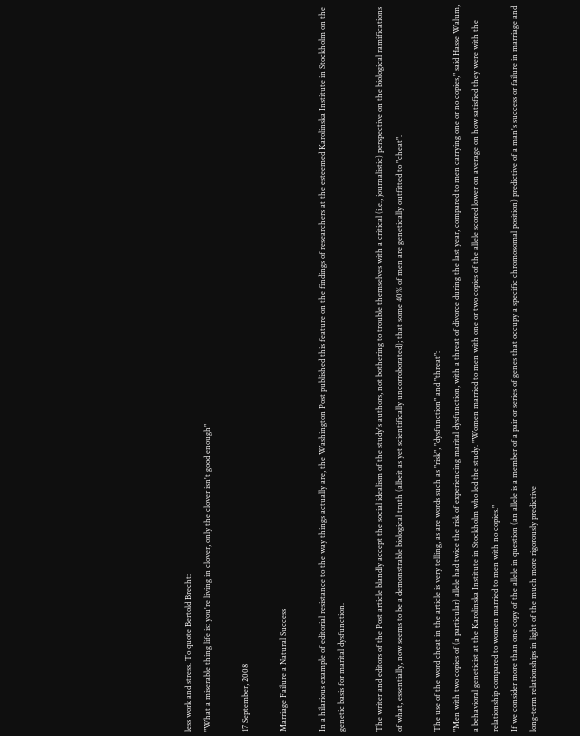less work and stress. To quote Bertold Brecht:
"What a miserable thing life is: you're living in clover, only the clover isn't good enough"

17 September, 2008

Marriage Failure a Natural Success

In a hilarious example of editorial resistance to the way things actually are, the Washington Post published this feature on the findings of researchers at the esteemed Karolinska Institute in Stockholm on the genetic basis for marital dysfunction.

The writer and editors of the Post article blandly accept the social idealism of the study's authors, not bothering to trouble themselves with a critical (i.e., journalistic) perspective on the biological ramifications of what, essentially, now seems to be a demonstrable biological truth (albeit as yet scientifically uncorroborated); that some 40% of men are genetically outfitted to "cheat".

The use of the word cheat in the article is very telling, as are words such as "risk", "dysfunction" and "threat":
"Men with two copies of (a particular) allele had twice the risk of experiencing marital dysfunction, with a threat of divorce during the last year, compared to men carrying one or no copies," said Hasse Walum, a behavioral geneticist at the Karolinska Institute in Stockholm who led the study. "Women married to men with one or two copies of the allele scored lower on average on how satisfied they were with the relationship compared to women married to men with no copies."
If we consider more than one copy of the allele in question (an allele is a member of a pair or series of genes that occupy a specific chromosomal position) predictive of a man's success or failure in marriage and long-term relationships in light of the much more rigorously predictive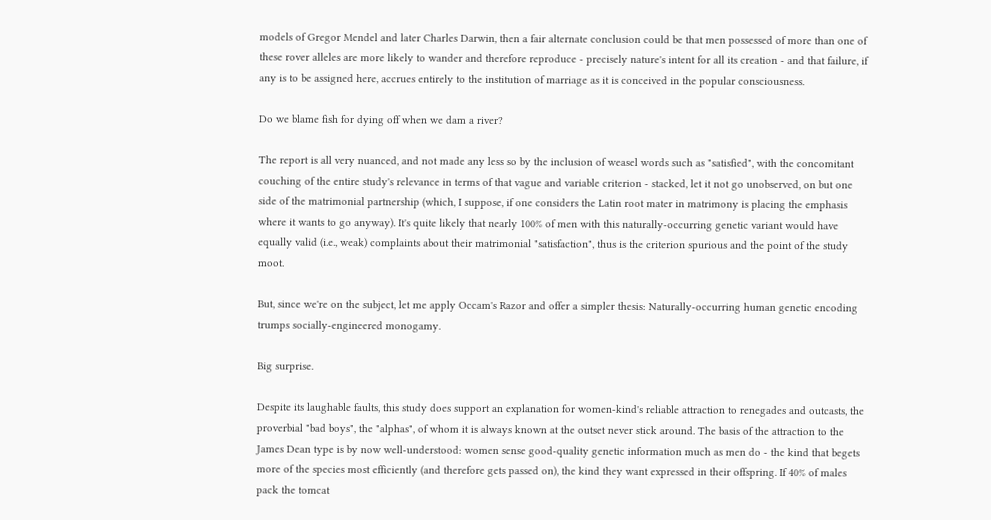models of Gregor Mendel and later Charles Darwin, then a fair alternate conclusion could be that men possessed of more than one of these rover alleles are more likely to wander and therefore reproduce - precisely nature's intent for all its creation - and that failure, if any is to be assigned here, accrues entirely to the institution of marriage as it is conceived in the popular consciousness.

Do we blame fish for dying off when we dam a river?

The report is all very nuanced, and not made any less so by the inclusion of weasel words such as "satisfied", with the concomitant couching of the entire study's relevance in terms of that vague and variable criterion - stacked, let it not go unobserved, on but one side of the matrimonial partnership (which, I suppose, if one considers the Latin root mater in matrimony is placing the emphasis where it wants to go anyway). It's quite likely that nearly 100% of men with this naturally-occurring genetic variant would have equally valid (i.e., weak) complaints about their matrimonial "satisfaction", thus is the criterion spurious and the point of the study moot.

But, since we're on the subject, let me apply Occam's Razor and offer a simpler thesis: Naturally-occurring human genetic encoding trumps socially-engineered monogamy.

Big surprise.

Despite its laughable faults, this study does support an explanation for women-kind's reliable attraction to renegades and outcasts, the proverbial "bad boys", the "alphas", of whom it is always known at the outset never stick around. The basis of the attraction to the James Dean type is by now well-understood: women sense good-quality genetic information much as men do - the kind that begets more of the species most efficiently (and therefore gets passed on), the kind they want expressed in their offspring. If 40% of males pack the tomcat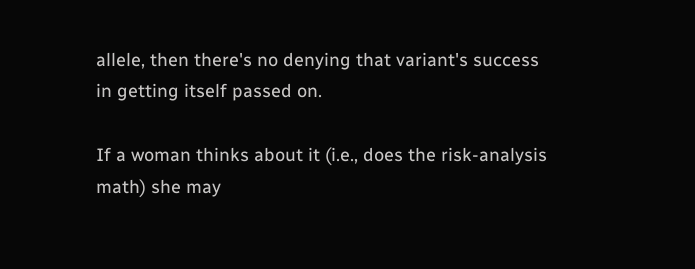allele, then there's no denying that variant's success in getting itself passed on.

If a woman thinks about it (i.e., does the risk-analysis math) she may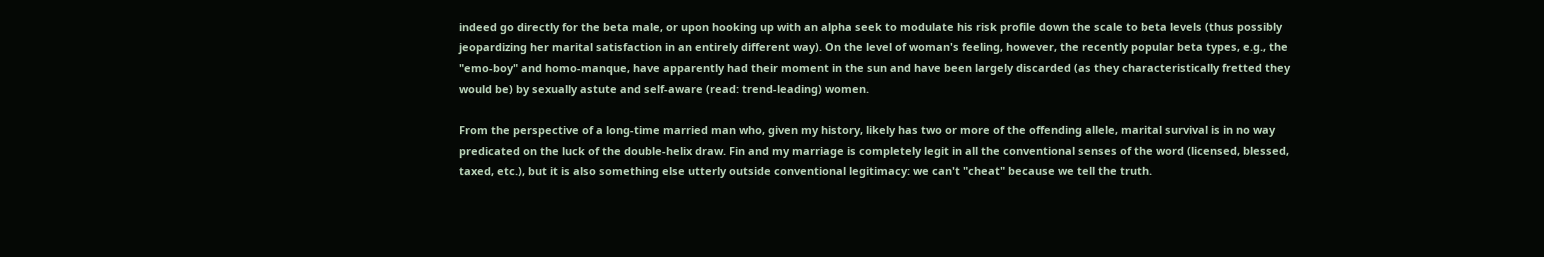indeed go directly for the beta male, or upon hooking up with an alpha seek to modulate his risk profile down the scale to beta levels (thus possibly jeopardizing her marital satisfaction in an entirely different way). On the level of woman's feeling, however, the recently popular beta types, e.g., the "emo-boy" and homo-manque, have apparently had their moment in the sun and have been largely discarded (as they characteristically fretted they would be) by sexually astute and self-aware (read: trend-leading) women.

From the perspective of a long-time married man who, given my history, likely has two or more of the offending allele, marital survival is in no way predicated on the luck of the double-helix draw. Fin and my marriage is completely legit in all the conventional senses of the word (licensed, blessed, taxed, etc.), but it is also something else utterly outside conventional legitimacy: we can't "cheat" because we tell the truth.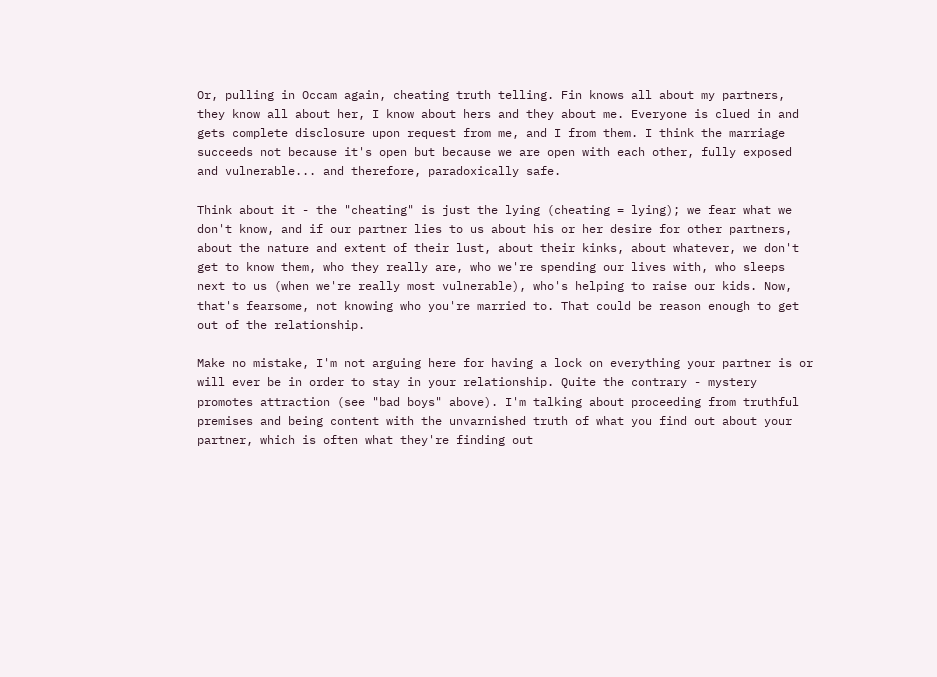Or, pulling in Occam again, cheating truth telling. Fin knows all about my partners, they know all about her, I know about hers and they about me. Everyone is clued in and gets complete disclosure upon request from me, and I from them. I think the marriage succeeds not because it's open but because we are open with each other, fully exposed and vulnerable... and therefore, paradoxically safe.

Think about it - the "cheating" is just the lying (cheating = lying); we fear what we don't know, and if our partner lies to us about his or her desire for other partners, about the nature and extent of their lust, about their kinks, about whatever, we don't get to know them, who they really are, who we're spending our lives with, who sleeps next to us (when we're really most vulnerable), who's helping to raise our kids. Now, that's fearsome, not knowing who you're married to. That could be reason enough to get out of the relationship.

Make no mistake, I'm not arguing here for having a lock on everything your partner is or will ever be in order to stay in your relationship. Quite the contrary - mystery promotes attraction (see "bad boys" above). I'm talking about proceeding from truthful premises and being content with the unvarnished truth of what you find out about your partner, which is often what they're finding out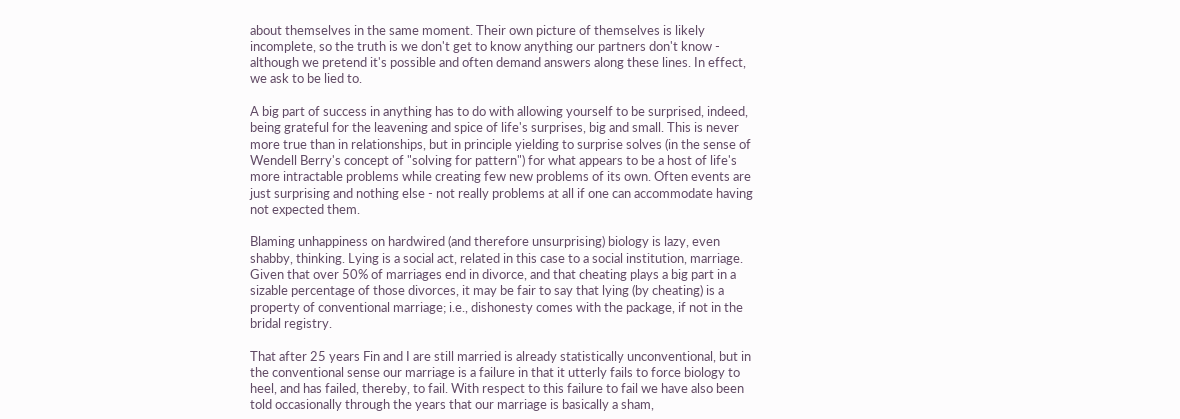about themselves in the same moment. Their own picture of themselves is likely incomplete, so the truth is we don't get to know anything our partners don't know - although we pretend it's possible and often demand answers along these lines. In effect, we ask to be lied to.

A big part of success in anything has to do with allowing yourself to be surprised, indeed, being grateful for the leavening and spice of life's surprises, big and small. This is never more true than in relationships, but in principle yielding to surprise solves (in the sense of Wendell Berry's concept of "solving for pattern") for what appears to be a host of life's more intractable problems while creating few new problems of its own. Often events are just surprising and nothing else - not really problems at all if one can accommodate having not expected them.

Blaming unhappiness on hardwired (and therefore unsurprising) biology is lazy, even shabby, thinking. Lying is a social act, related in this case to a social institution, marriage. Given that over 50% of marriages end in divorce, and that cheating plays a big part in a sizable percentage of those divorces, it may be fair to say that lying (by cheating) is a property of conventional marriage; i.e., dishonesty comes with the package, if not in the bridal registry.

That after 25 years Fin and I are still married is already statistically unconventional, but in the conventional sense our marriage is a failure in that it utterly fails to force biology to heel, and has failed, thereby, to fail. With respect to this failure to fail we have also been told occasionally through the years that our marriage is basically a sham,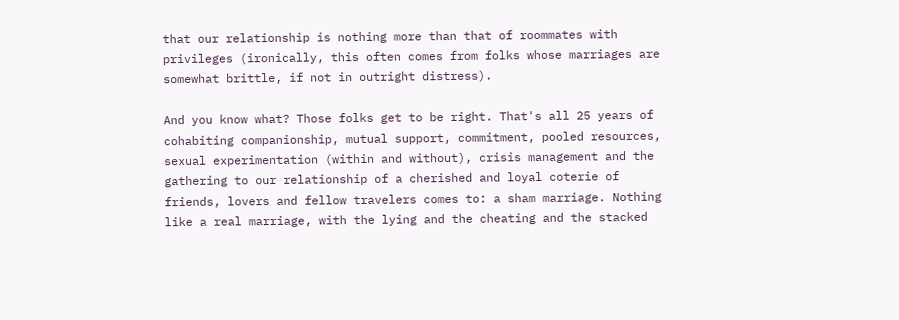that our relationship is nothing more than that of roommates with privileges (ironically, this often comes from folks whose marriages are somewhat brittle, if not in outright distress).

And you know what? Those folks get to be right. That's all 25 years of cohabiting companionship, mutual support, commitment, pooled resources, sexual experimentation (within and without), crisis management and the gathering to our relationship of a cherished and loyal coterie of friends, lovers and fellow travelers comes to: a sham marriage. Nothing like a real marriage, with the lying and the cheating and the stacked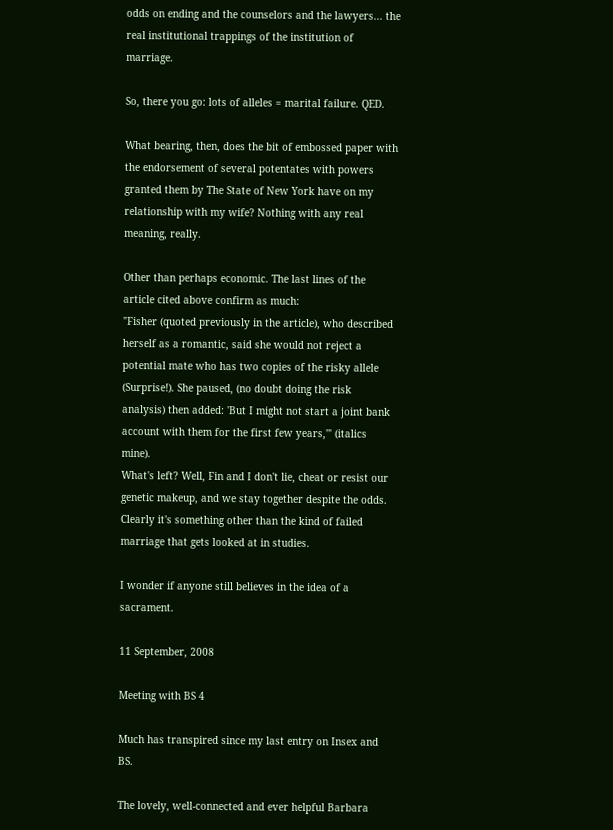odds on ending and the counselors and the lawyers... the real institutional trappings of the institution of marriage.

So, there you go: lots of alleles = marital failure. QED.

What bearing, then, does the bit of embossed paper with the endorsement of several potentates with powers granted them by The State of New York have on my relationship with my wife? Nothing with any real meaning, really.

Other than perhaps economic. The last lines of the article cited above confirm as much:
"Fisher (quoted previously in the article), who described herself as a romantic, said she would not reject a potential mate who has two copies of the risky allele (Surprise!). She paused, (no doubt doing the risk analysis) then added: 'But I might not start a joint bank account with them for the first few years,'" (italics mine).
What's left? Well, Fin and I don't lie, cheat or resist our genetic makeup, and we stay together despite the odds. Clearly it's something other than the kind of failed marriage that gets looked at in studies.

I wonder if anyone still believes in the idea of a sacrament.

11 September, 2008

Meeting with BS 4

Much has transpired since my last entry on Insex and BS.

The lovely, well-connected and ever helpful Barbara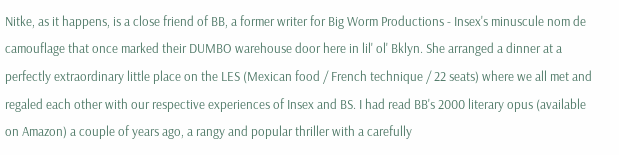Nitke, as it happens, is a close friend of BB, a former writer for Big Worm Productions - Insex's minuscule nom de camouflage that once marked their DUMBO warehouse door here in lil' ol' Bklyn. She arranged a dinner at a perfectly extraordinary little place on the LES (Mexican food / French technique / 22 seats) where we all met and regaled each other with our respective experiences of Insex and BS. I had read BB's 2000 literary opus (available on Amazon) a couple of years ago, a rangy and popular thriller with a carefully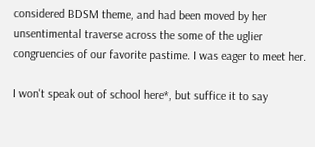considered BDSM theme, and had been moved by her unsentimental traverse across the some of the uglier congruencies of our favorite pastime. I was eager to meet her.

I won't speak out of school here*, but suffice it to say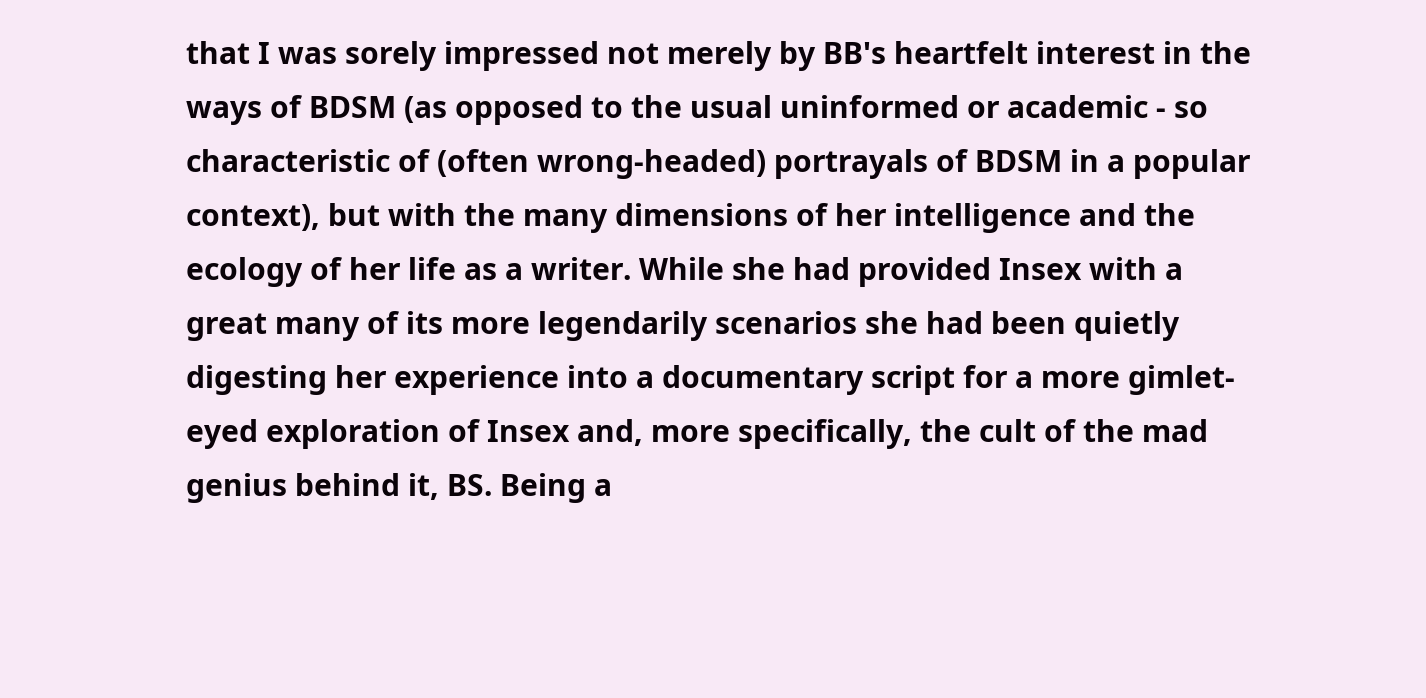that I was sorely impressed not merely by BB's heartfelt interest in the ways of BDSM (as opposed to the usual uninformed or academic - so characteristic of (often wrong-headed) portrayals of BDSM in a popular context), but with the many dimensions of her intelligence and the ecology of her life as a writer. While she had provided Insex with a great many of its more legendarily scenarios she had been quietly digesting her experience into a documentary script for a more gimlet-eyed exploration of Insex and, more specifically, the cult of the mad genius behind it, BS. Being a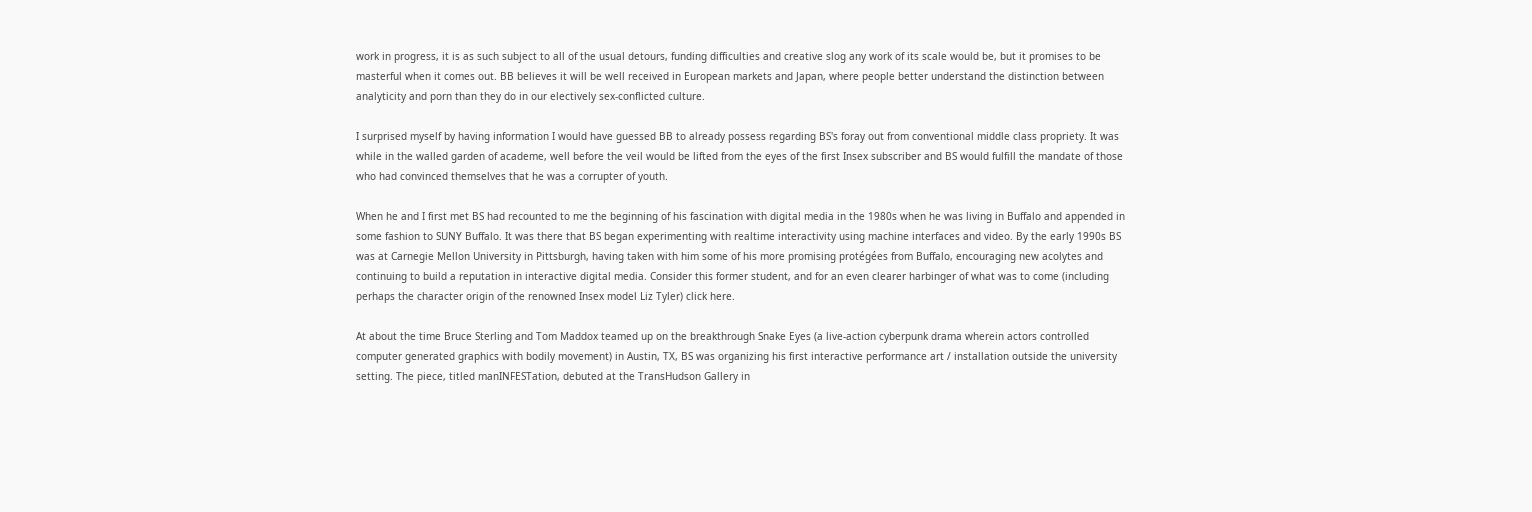work in progress, it is as such subject to all of the usual detours, funding difficulties and creative slog any work of its scale would be, but it promises to be masterful when it comes out. BB believes it will be well received in European markets and Japan, where people better understand the distinction between analyticity and porn than they do in our electively sex-conflicted culture.

I surprised myself by having information I would have guessed BB to already possess regarding BS's foray out from conventional middle class propriety. It was while in the walled garden of academe, well before the veil would be lifted from the eyes of the first Insex subscriber and BS would fulfill the mandate of those who had convinced themselves that he was a corrupter of youth.

When he and I first met BS had recounted to me the beginning of his fascination with digital media in the 1980s when he was living in Buffalo and appended in some fashion to SUNY Buffalo. It was there that BS began experimenting with realtime interactivity using machine interfaces and video. By the early 1990s BS was at Carnegie Mellon University in Pittsburgh, having taken with him some of his more promising protégées from Buffalo, encouraging new acolytes and continuing to build a reputation in interactive digital media. Consider this former student, and for an even clearer harbinger of what was to come (including perhaps the character origin of the renowned Insex model Liz Tyler) click here.

At about the time Bruce Sterling and Tom Maddox teamed up on the breakthrough Snake Eyes (a live-action cyberpunk drama wherein actors controlled computer generated graphics with bodily movement) in Austin, TX, BS was organizing his first interactive performance art / installation outside the university setting. The piece, titled manINFESTation, debuted at the TransHudson Gallery in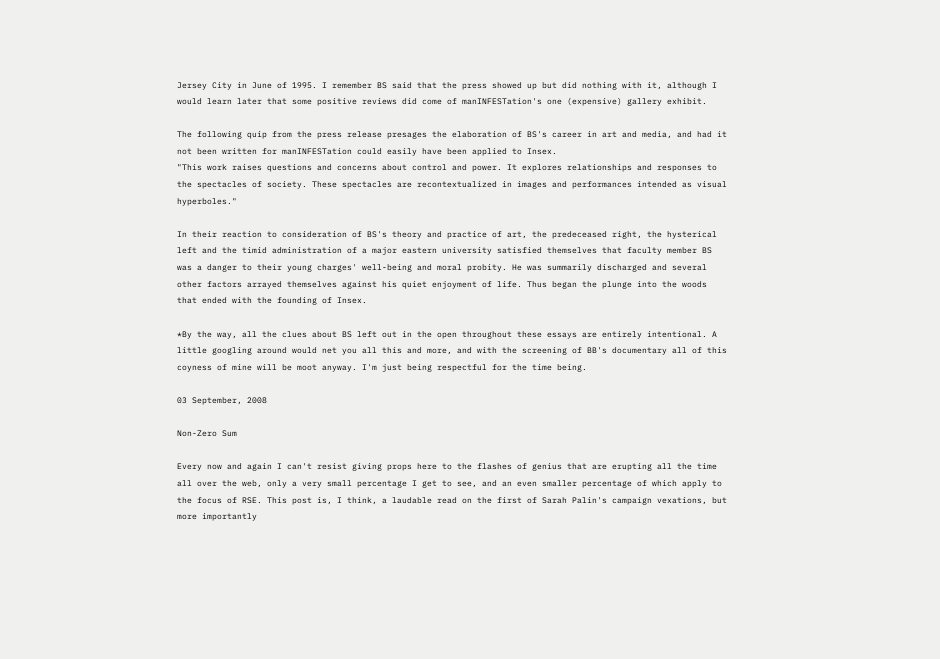Jersey City in June of 1995. I remember BS said that the press showed up but did nothing with it, although I would learn later that some positive reviews did come of manINFESTation's one (expensive) gallery exhibit.

The following quip from the press release presages the elaboration of BS's career in art and media, and had it not been written for manINFESTation could easily have been applied to Insex.
"This work raises questions and concerns about control and power. It explores relationships and responses to the spectacles of society. These spectacles are recontextualized in images and performances intended as visual hyperboles."

In their reaction to consideration of BS's theory and practice of art, the predeceased right, the hysterical left and the timid administration of a major eastern university satisfied themselves that faculty member BS was a danger to their young charges' well-being and moral probity. He was summarily discharged and several other factors arrayed themselves against his quiet enjoyment of life. Thus began the plunge into the woods that ended with the founding of Insex.

*By the way, all the clues about BS left out in the open throughout these essays are entirely intentional. A little googling around would net you all this and more, and with the screening of BB's documentary all of this coyness of mine will be moot anyway. I'm just being respectful for the time being.

03 September, 2008

Non-Zero Sum

Every now and again I can't resist giving props here to the flashes of genius that are erupting all the time all over the web, only a very small percentage I get to see, and an even smaller percentage of which apply to the focus of RSE. This post is, I think, a laudable read on the first of Sarah Palin's campaign vexations, but more importantly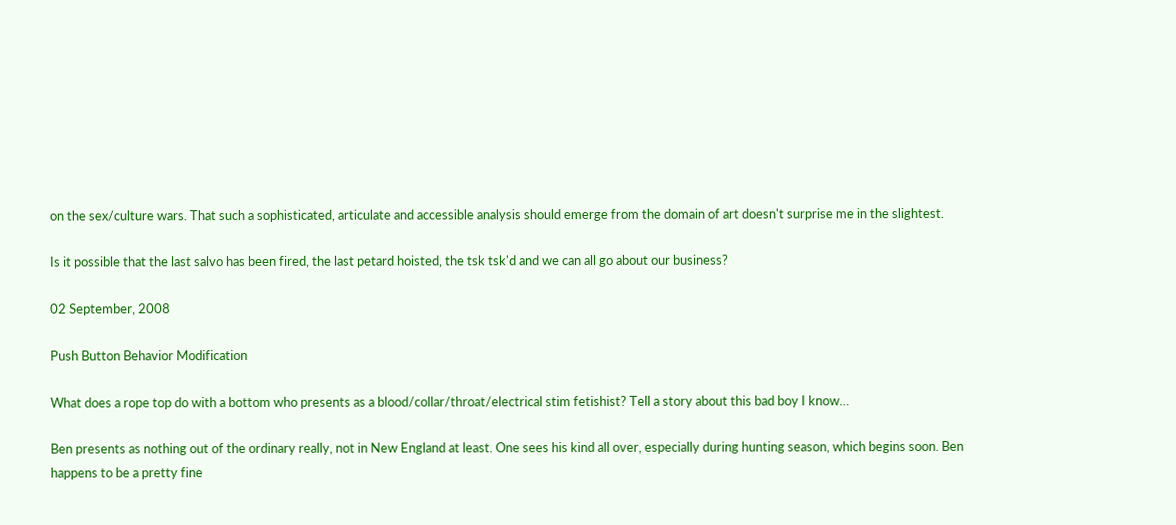on the sex/culture wars. That such a sophisticated, articulate and accessible analysis should emerge from the domain of art doesn't surprise me in the slightest.

Is it possible that the last salvo has been fired, the last petard hoisted, the tsk tsk'd and we can all go about our business?

02 September, 2008

Push Button Behavior Modification

What does a rope top do with a bottom who presents as a blood/collar/throat/electrical stim fetishist? Tell a story about this bad boy I know…

Ben presents as nothing out of the ordinary really, not in New England at least. One sees his kind all over, especially during hunting season, which begins soon. Ben happens to be a pretty fine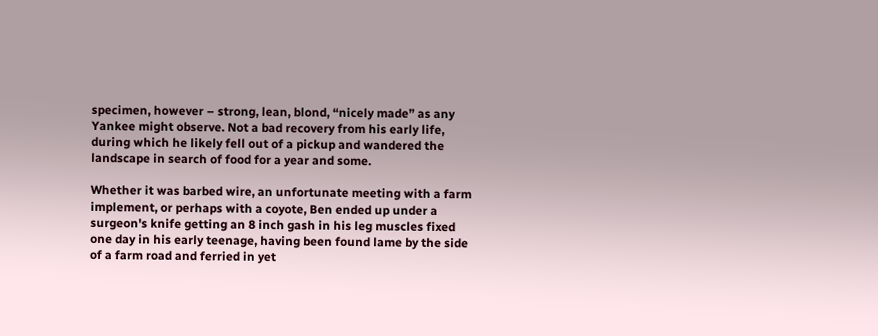specimen, however – strong, lean, blond, “nicely made” as any Yankee might observe. Not a bad recovery from his early life, during which he likely fell out of a pickup and wandered the landscape in search of food for a year and some.

Whether it was barbed wire, an unfortunate meeting with a farm implement, or perhaps with a coyote, Ben ended up under a surgeon's knife getting an 8 inch gash in his leg muscles fixed one day in his early teenage, having been found lame by the side of a farm road and ferried in yet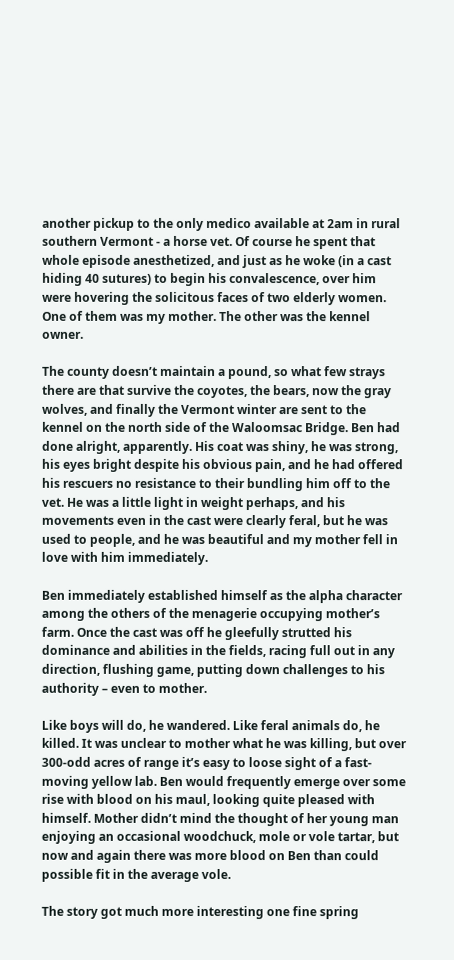another pickup to the only medico available at 2am in rural southern Vermont - a horse vet. Of course he spent that whole episode anesthetized, and just as he woke (in a cast hiding 40 sutures) to begin his convalescence, over him were hovering the solicitous faces of two elderly women. One of them was my mother. The other was the kennel owner.

The county doesn’t maintain a pound, so what few strays there are that survive the coyotes, the bears, now the gray wolves, and finally the Vermont winter are sent to the kennel on the north side of the Waloomsac Bridge. Ben had done alright, apparently. His coat was shiny, he was strong, his eyes bright despite his obvious pain, and he had offered his rescuers no resistance to their bundling him off to the vet. He was a little light in weight perhaps, and his movements even in the cast were clearly feral, but he was used to people, and he was beautiful and my mother fell in love with him immediately.

Ben immediately established himself as the alpha character among the others of the menagerie occupying mother’s farm. Once the cast was off he gleefully strutted his dominance and abilities in the fields, racing full out in any direction, flushing game, putting down challenges to his authority – even to mother.

Like boys will do, he wandered. Like feral animals do, he killed. It was unclear to mother what he was killing, but over 300-odd acres of range it’s easy to loose sight of a fast-moving yellow lab. Ben would frequently emerge over some rise with blood on his maul, looking quite pleased with himself. Mother didn’t mind the thought of her young man enjoying an occasional woodchuck, mole or vole tartar, but now and again there was more blood on Ben than could possible fit in the average vole.

The story got much more interesting one fine spring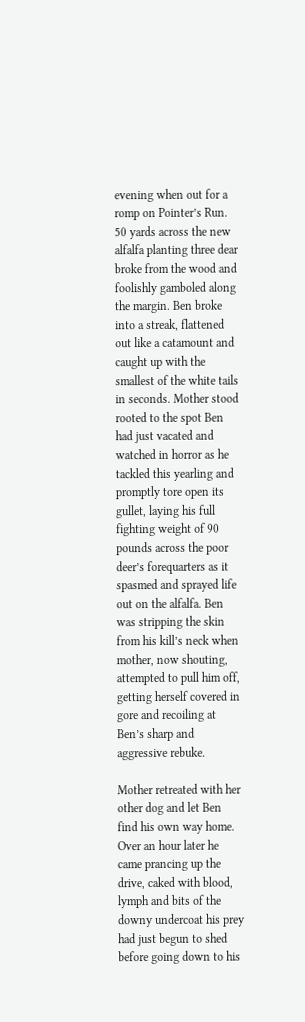evening when out for a romp on Pointer’s Run. 50 yards across the new alfalfa planting three dear broke from the wood and foolishly gamboled along the margin. Ben broke into a streak, flattened out like a catamount and caught up with the smallest of the white tails in seconds. Mother stood rooted to the spot Ben had just vacated and watched in horror as he tackled this yearling and promptly tore open its gullet, laying his full fighting weight of 90 pounds across the poor deer’s forequarters as it spasmed and sprayed life out on the alfalfa. Ben was stripping the skin from his kill’s neck when mother, now shouting, attempted to pull him off, getting herself covered in gore and recoiling at Ben’s sharp and aggressive rebuke.

Mother retreated with her other dog and let Ben find his own way home. Over an hour later he came prancing up the drive, caked with blood, lymph and bits of the downy undercoat his prey had just begun to shed before going down to his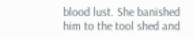blood lust. She banished him to the tool shed and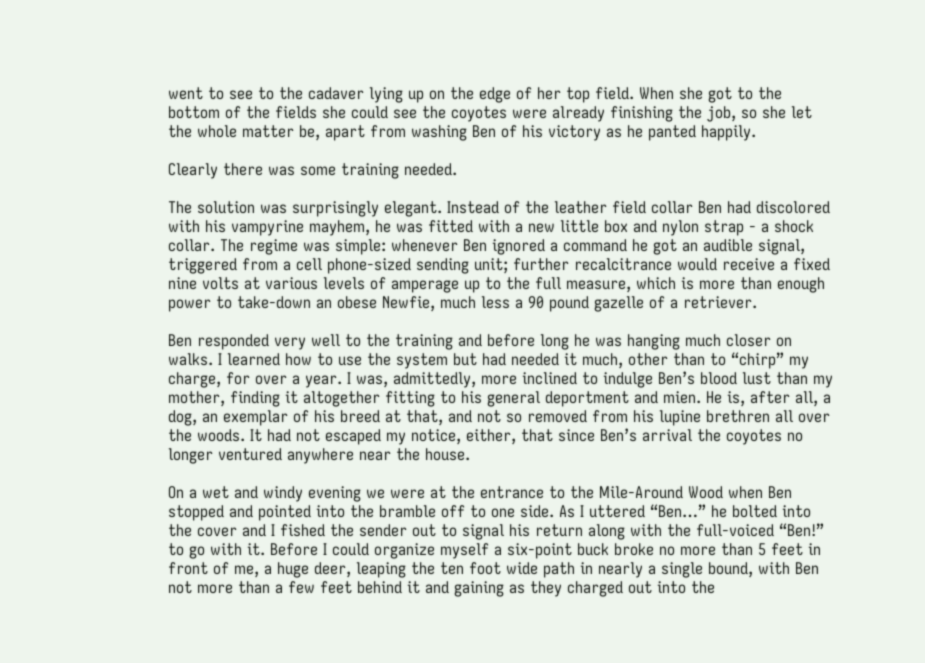went to see to the cadaver lying up on the edge of her top field. When she got to the bottom of the fields she could see the coyotes were already finishing the job, so she let the whole matter be, apart from washing Ben of his victory as he panted happily.

Clearly there was some training needed.

The solution was surprisingly elegant. Instead of the leather field collar Ben had discolored with his vampyrine mayhem, he was fitted with a new little box and nylon strap - a shock collar. The regime was simple: whenever Ben ignored a command he got an audible signal, triggered from a cell phone-sized sending unit; further recalcitrance would receive a fixed nine volts at various levels of amperage up to the full measure, which is more than enough power to take-down an obese Newfie, much less a 90 pound gazelle of a retriever.

Ben responded very well to the training and before long he was hanging much closer on walks. I learned how to use the system but had needed it much, other than to “chirp” my charge, for over a year. I was, admittedly, more inclined to indulge Ben’s blood lust than my mother, finding it altogether fitting to his general deportment and mien. He is, after all, a dog, an exemplar of his breed at that, and not so removed from his lupine brethren all over the woods. It had not escaped my notice, either, that since Ben’s arrival the coyotes no longer ventured anywhere near the house.

On a wet and windy evening we were at the entrance to the Mile-Around Wood when Ben stopped and pointed into the bramble off to one side. As I uttered “Ben…” he bolted into the cover and I fished the sender out to signal his return along with the full-voiced “Ben!” to go with it. Before I could organize myself a six-point buck broke no more than 5 feet in front of me, a huge deer, leaping the ten foot wide path in nearly a single bound, with Ben not more than a few feet behind it and gaining as they charged out into the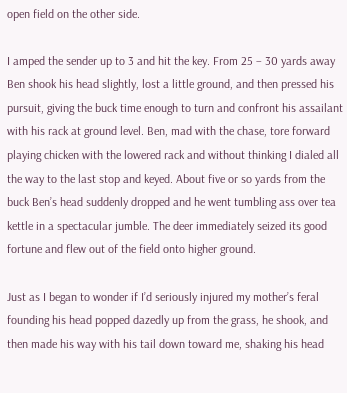open field on the other side.

I amped the sender up to 3 and hit the key. From 25 – 30 yards away Ben shook his head slightly, lost a little ground, and then pressed his pursuit, giving the buck time enough to turn and confront his assailant with his rack at ground level. Ben, mad with the chase, tore forward playing chicken with the lowered rack and without thinking I dialed all the way to the last stop and keyed. About five or so yards from the buck Ben’s head suddenly dropped and he went tumbling ass over tea kettle in a spectacular jumble. The deer immediately seized its good fortune and flew out of the field onto higher ground.

Just as I began to wonder if I’d seriously injured my mother’s feral founding his head popped dazedly up from the grass, he shook, and then made his way with his tail down toward me, shaking his head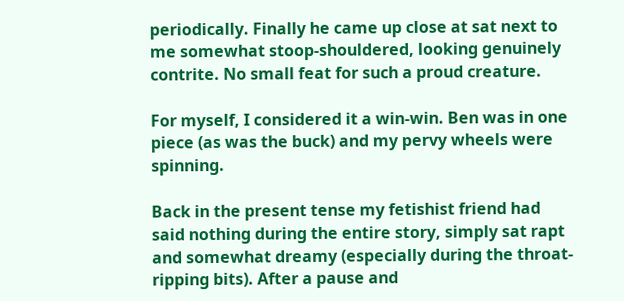periodically. Finally he came up close at sat next to me somewhat stoop-shouldered, looking genuinely contrite. No small feat for such a proud creature.

For myself, I considered it a win-win. Ben was in one piece (as was the buck) and my pervy wheels were spinning.

Back in the present tense my fetishist friend had said nothing during the entire story, simply sat rapt and somewhat dreamy (especially during the throat-ripping bits). After a pause and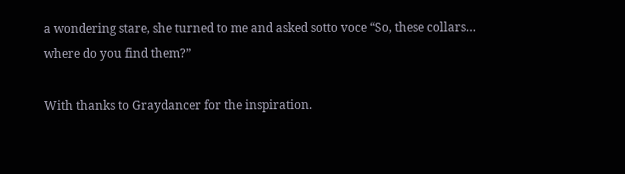a wondering stare, she turned to me and asked sotto voce “So, these collars… where do you find them?”

With thanks to Graydancer for the inspiration.